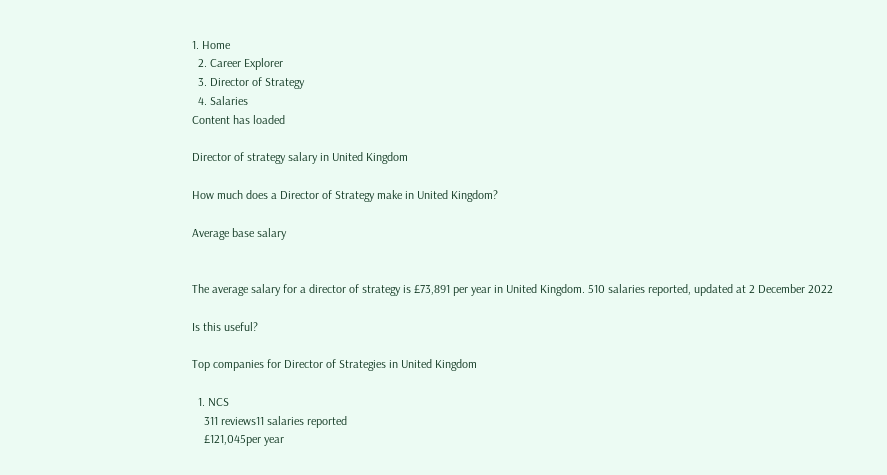1. Home
  2. Career Explorer
  3. Director of Strategy
  4. Salaries
Content has loaded

Director of strategy salary in United Kingdom

How much does a Director of Strategy make in United Kingdom?

Average base salary


The average salary for a director of strategy is £73,891 per year in United Kingdom. 510 salaries reported, updated at 2 December 2022

Is this useful?

Top companies for Director of Strategies in United Kingdom

  1. NCS
    311 reviews11 salaries reported
    £121,045per year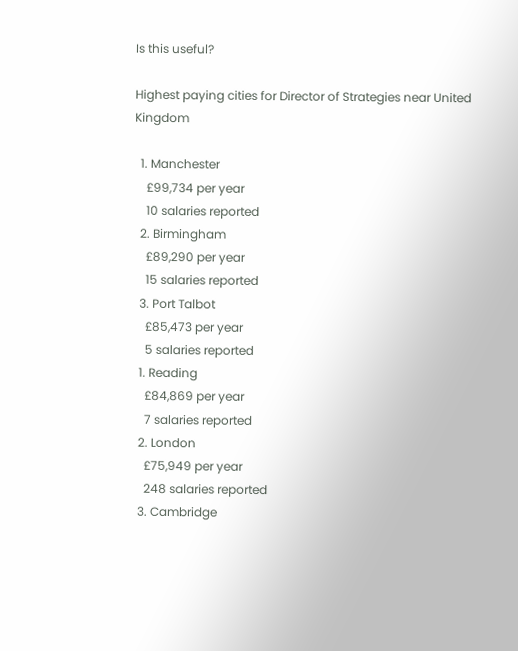Is this useful?

Highest paying cities for Director of Strategies near United Kingdom

  1. Manchester
    £99,734 per year
    10 salaries reported
  2. Birmingham
    £89,290 per year
    15 salaries reported
  3. Port Talbot
    £85,473 per year
    5 salaries reported
  1. Reading
    £84,869 per year
    7 salaries reported
  2. London
    £75,949 per year
    248 salaries reported
  3. Cambridge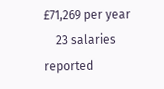£71,269 per year
    23 salaries reported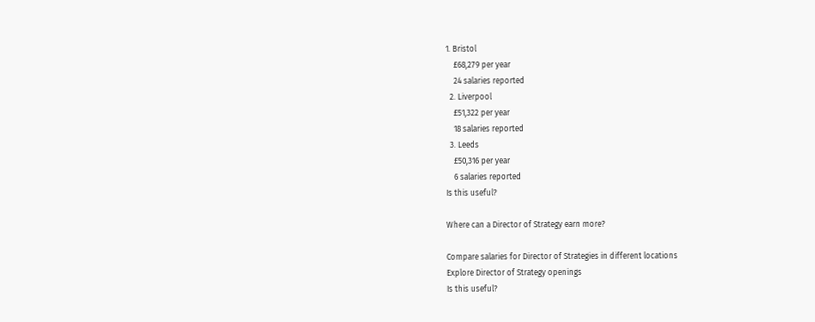1. Bristol
    £68,279 per year
    24 salaries reported
  2. Liverpool
    £51,322 per year
    18 salaries reported
  3. Leeds
    £50,316 per year
    6 salaries reported
Is this useful?

Where can a Director of Strategy earn more?

Compare salaries for Director of Strategies in different locations
Explore Director of Strategy openings
Is this useful?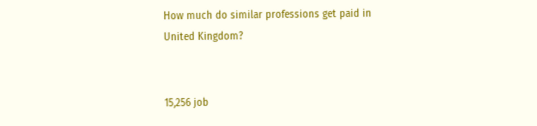How much do similar professions get paid in United Kingdom?


15,256 job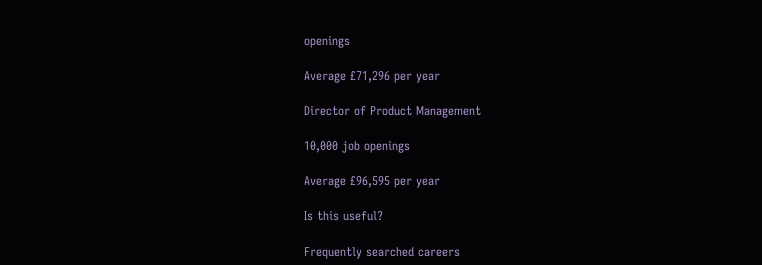openings

Average £71,296 per year

Director of Product Management

10,000 job openings

Average £96,595 per year

Is this useful?

Frequently searched careers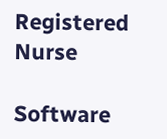Registered Nurse

Software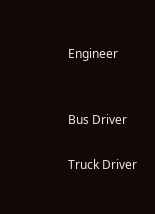Engineer


Bus Driver

Truck Driver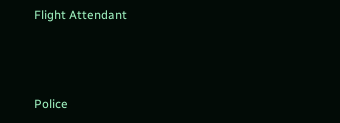Flight Attendant



Police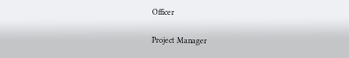Officer

Project Manager